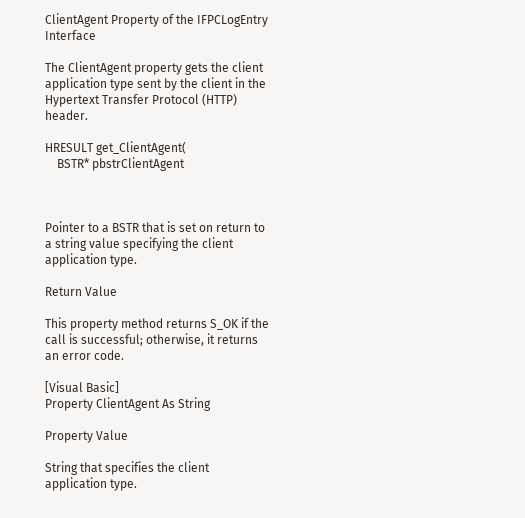ClientAgent Property of the IFPCLogEntry Interface

The ClientAgent property gets the client application type sent by the client in the Hypertext Transfer Protocol (HTTP) header.

HRESULT get_ClientAgent(
    BSTR* pbstrClientAgent



Pointer to a BSTR that is set on return to a string value specifying the client application type.

Return Value

This property method returns S_OK if the call is successful; otherwise, it returns an error code.

[Visual Basic]
Property ClientAgent As String

Property Value

String that specifies the client application type.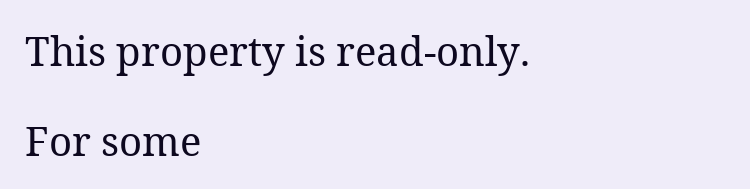This property is read-only.

For some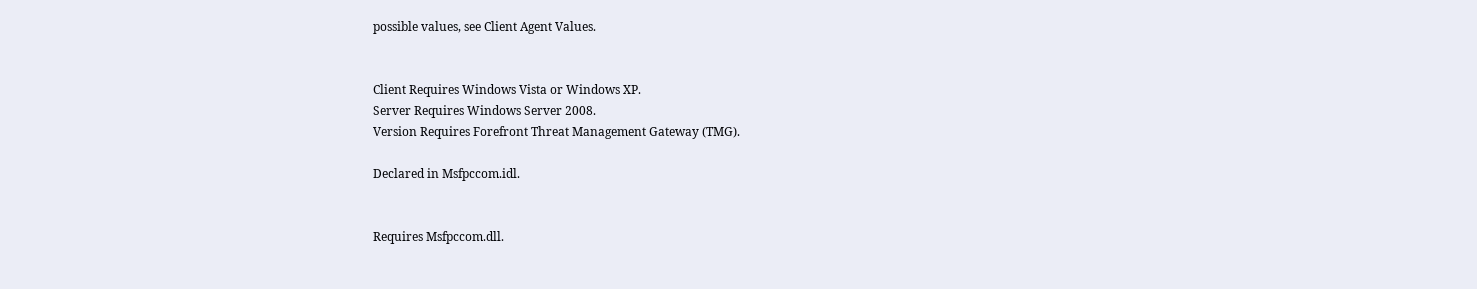possible values, see Client Agent Values.


Client Requires Windows Vista or Windows XP.
Server Requires Windows Server 2008.
Version Requires Forefront Threat Management Gateway (TMG).

Declared in Msfpccom.idl.


Requires Msfpccom.dll.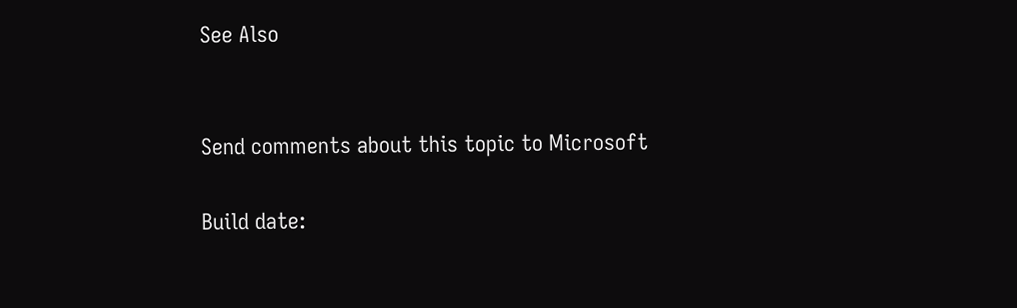See Also


Send comments about this topic to Microsoft

Build date: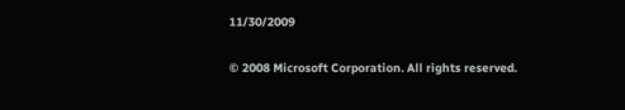11/30/2009

© 2008 Microsoft Corporation. All rights reserved.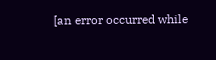[an error occurred while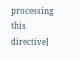processing this directive]